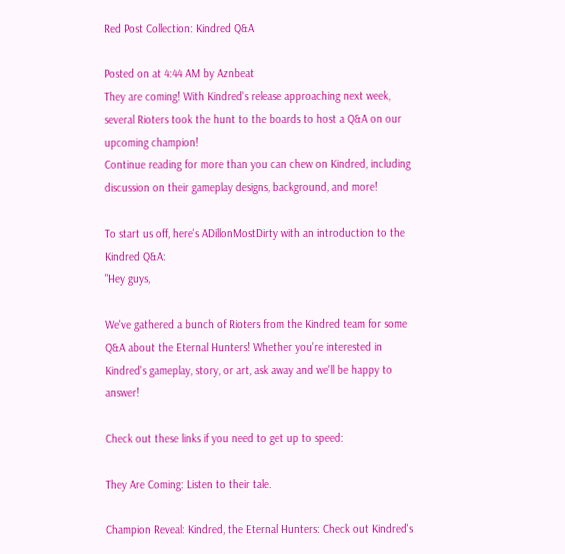Red Post Collection: Kindred Q&A

Posted on at 4:44 AM by Aznbeat
They are coming! With Kindred's release approaching next week, several Rioters took the hunt to the boards to host a Q&A on our upcoming champion!
Continue reading for more than you can chew on Kindred, including discussion on their gameplay designs, background, and more!

To start us off, here's ADillonMostDirty with an introduction to the Kindred Q&A:
"Hey guys,

We've gathered a bunch of Rioters from the Kindred team for some Q&A about the Eternal Hunters! Whether you're interested in Kindred's gameplay, story, or art, ask away and we'll be happy to answer!

Check out these links if you need to get up to speed:

They Are Coming: Listen to their tale.

Champion Reveal: Kindred, the Eternal Hunters: Check out Kindred's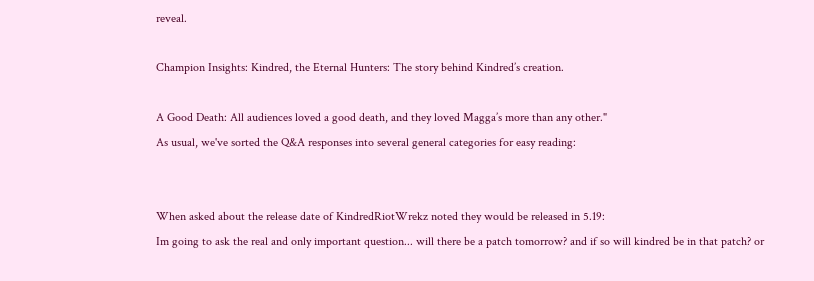reveal.

Champion Insights: Kindred, the Eternal Hunters: The story behind Kindred’s creation.

A Good Death: All audiences loved a good death, and they loved Magga’s more than any other."
As usual, we've sorted the Q&A responses into several general categories for easy reading:


When asked about the release date of KindredRiotWrekz noted they would be released in 5.19:
Im going to ask the real and only important question... will there be a patch tomorrow? and if so will kindred be in that patch? or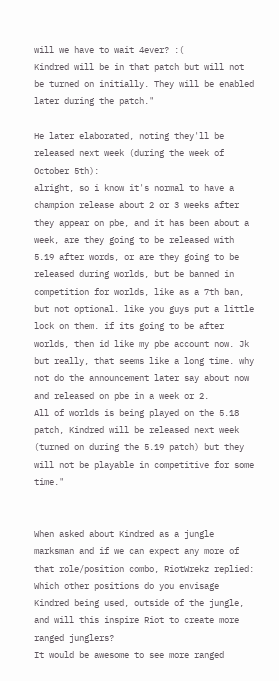will we have to wait 4ever? :(
Kindred will be in that patch but will not be turned on initially. They will be enabled later during the patch."

He later elaborated, noting they'll be released next week (during the week of October 5th):
alright, so i know it's normal to have a champion release about 2 or 3 weeks after they appear on pbe, and it has been about a week, are they going to be released with 5.19 after words, or are they going to be released during worlds, but be banned in competition for worlds, like as a 7th ban, but not optional. like you guys put a little lock on them. if its going to be after worlds, then id like my pbe account now. Jk but really, that seems like a long time. why not do the announcement later say about now and released on pbe in a week or 2.
All of worlds is being played on the 5.18 patch, Kindred will be released next week (turned on during the 5.19 patch) but they will not be playable in competitive for some time."


When asked about Kindred as a jungle marksman and if we can expect any more of that role/position combo, RiotWrekz replied:
Which other positions do you envisage Kindred being used, outside of the jungle, and will this inspire Riot to create more ranged junglers?
It would be awesome to see more ranged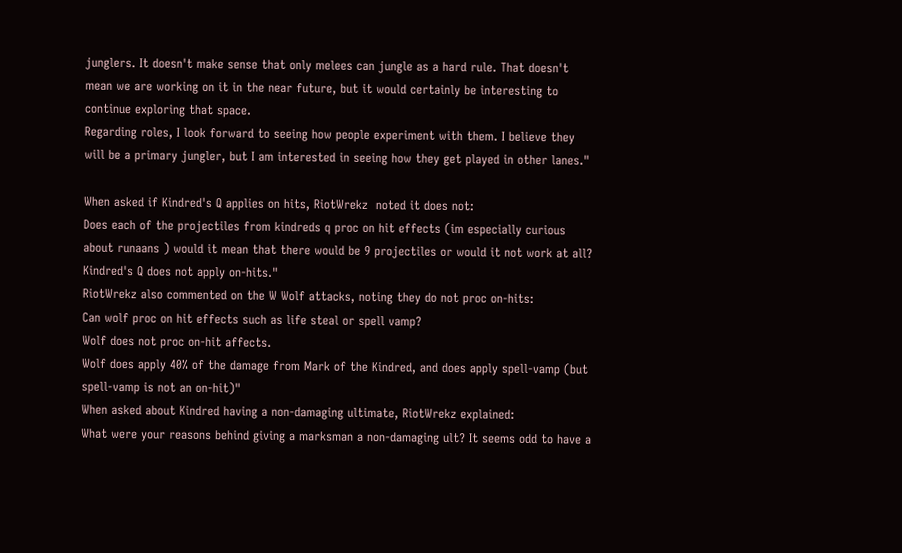junglers. It doesn't make sense that only melees can jungle as a hard rule. That doesn't mean we are working on it in the near future, but it would certainly be interesting to continue exploring that space.
Regarding roles, I look forward to seeing how people experiment with them. I believe they will be a primary jungler, but I am interested in seeing how they get played in other lanes."

When asked if Kindred's Q applies on hits, RiotWrekz  noted it does not:
Does each of the projectiles from kindreds q proc on hit effects (im especially curious about runaans ) would it mean that there would be 9 projectiles or would it not work at all?
Kindred's Q does not apply on-hits."
RiotWrekz also commented on the W Wolf attacks, noting they do not proc on-hits:
Can wolf proc on hit effects such as life steal or spell vamp?
Wolf does not proc on-hit affects.
Wolf does apply 40% of the damage from Mark of the Kindred, and does apply spell-vamp (but spell-vamp is not an on-hit)"
When asked about Kindred having a non-damaging ultimate, RiotWrekz explained:
What were your reasons behind giving a marksman a non-damaging ult? It seems odd to have a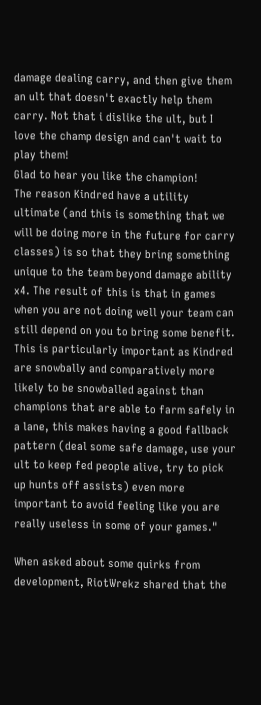damage dealing carry, and then give them an ult that doesn't exactly help them carry. Not that i dislike the ult, but I love the champ design and can't wait to play them!
Glad to hear you like the champion!
The reason Kindred have a utility ultimate (and this is something that we will be doing more in the future for carry classes) is so that they bring something unique to the team beyond damage ability x4. The result of this is that in games when you are not doing well your team can still depend on you to bring some benefit.
This is particularly important as Kindred are snowbally and comparatively more likely to be snowballed against than champions that are able to farm safely in a lane, this makes having a good fallback pattern (deal some safe damage, use your ult to keep fed people alive, try to pick up hunts off assists) even more important to avoid feeling like you are really useless in some of your games."

When asked about some quirks from development, RiotWrekz shared that the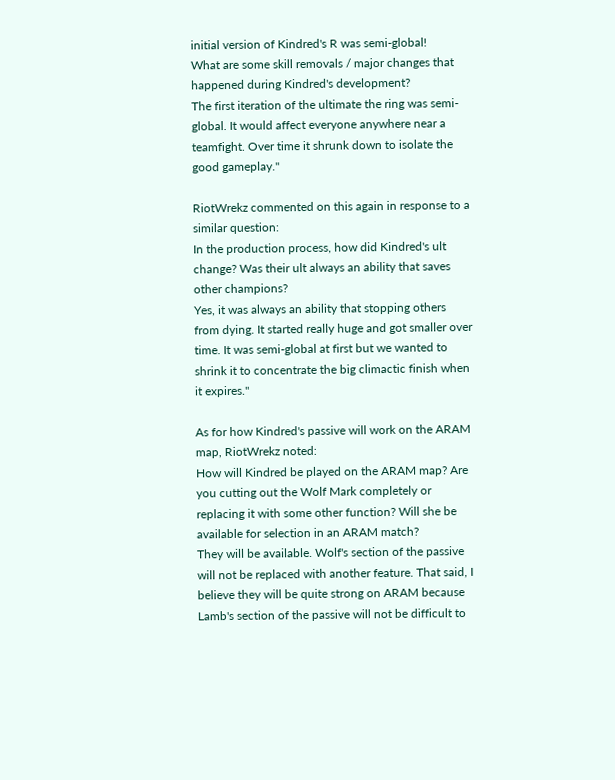initial version of Kindred's R was semi-global!
What are some skill removals / major changes that happened during Kindred's development?
The first iteration of the ultimate the ring was semi-global. It would affect everyone anywhere near a teamfight. Over time it shrunk down to isolate the good gameplay."

RiotWrekz commented on this again in response to a similar question:
In the production process, how did Kindred's ult change? Was their ult always an ability that saves other champions?
Yes, it was always an ability that stopping others from dying. It started really huge and got smaller over time. It was semi-global at first but we wanted to shrink it to concentrate the big climactic finish when it expires."

As for how Kindred's passive will work on the ARAM map, RiotWrekz noted:
How will Kindred be played on the ARAM map? Are you cutting out the Wolf Mark completely or replacing it with some other function? Will she be available for selection in an ARAM match?
They will be available. Wolf's section of the passive will not be replaced with another feature. That said, I believe they will be quite strong on ARAM because Lamb's section of the passive will not be difficult to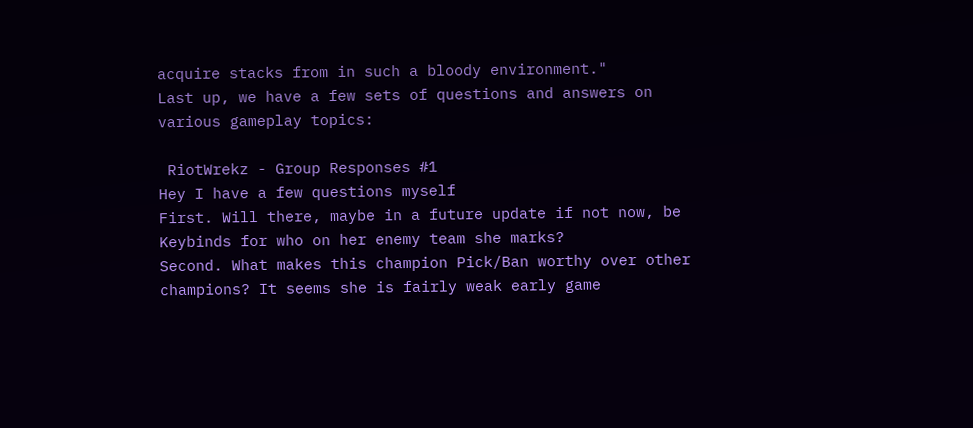acquire stacks from in such a bloody environment."
Last up, we have a few sets of questions and answers on various gameplay topics:

 RiotWrekz - Group Responses #1
Hey I have a few questions myself
First. Will there, maybe in a future update if not now, be Keybinds for who on her enemy team she marks?
Second. What makes this champion Pick/Ban worthy over other champions? It seems she is fairly weak early game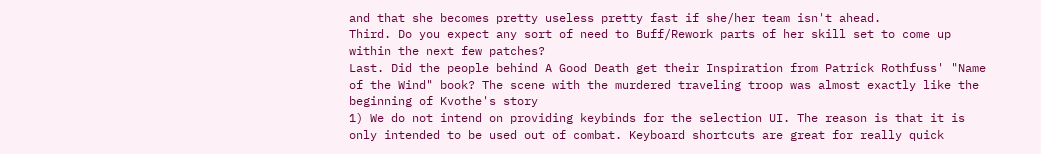and that she becomes pretty useless pretty fast if she/her team isn't ahead.
Third. Do you expect any sort of need to Buff/Rework parts of her skill set to come up within the next few patches?
Last. Did the people behind A Good Death get their Inspiration from Patrick Rothfuss' "Name of the Wind" book? The scene with the murdered traveling troop was almost exactly like the beginning of Kvothe's story
1) We do not intend on providing keybinds for the selection UI. The reason is that it is only intended to be used out of combat. Keyboard shortcuts are great for really quick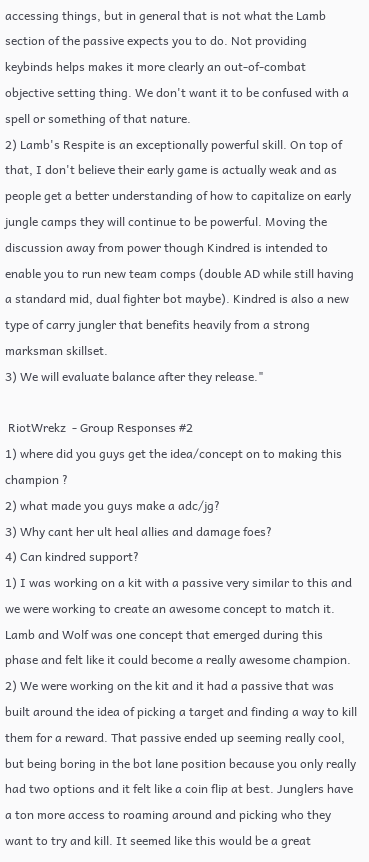accessing things, but in general that is not what the Lamb section of the passive expects you to do. Not providing keybinds helps makes it more clearly an out-of-combat objective setting thing. We don't want it to be confused with a spell or something of that nature.
2) Lamb's Respite is an exceptionally powerful skill. On top of that, I don't believe their early game is actually weak and as people get a better understanding of how to capitalize on early jungle camps they will continue to be powerful. Moving the discussion away from power though Kindred is intended to enable you to run new team comps (double AD while still having a standard mid, dual fighter bot maybe). Kindred is also a new type of carry jungler that benefits heavily from a strong marksman skillset.
3) We will evaluate balance after they release."

 RiotWrekz  - Group Responses #2
1) where did you guys get the idea/concept on to making this champion ?
2) what made you guys make a adc/jg?
3) Why cant her ult heal allies and damage foes?
4) Can kindred support?
1) I was working on a kit with a passive very similar to this and we were working to create an awesome concept to match it. Lamb and Wolf was one concept that emerged during this phase and felt like it could become a really awesome champion.
2) We were working on the kit and it had a passive that was built around the idea of picking a target and finding a way to kill them for a reward. That passive ended up seeming really cool, but being boring in the bot lane position because you only really had two options and it felt like a coin flip at best. Junglers have a ton more access to roaming around and picking who they want to try and kill. It seemed like this would be a great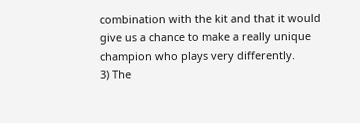combination with the kit and that it would give us a chance to make a really unique champion who plays very differently.
3) The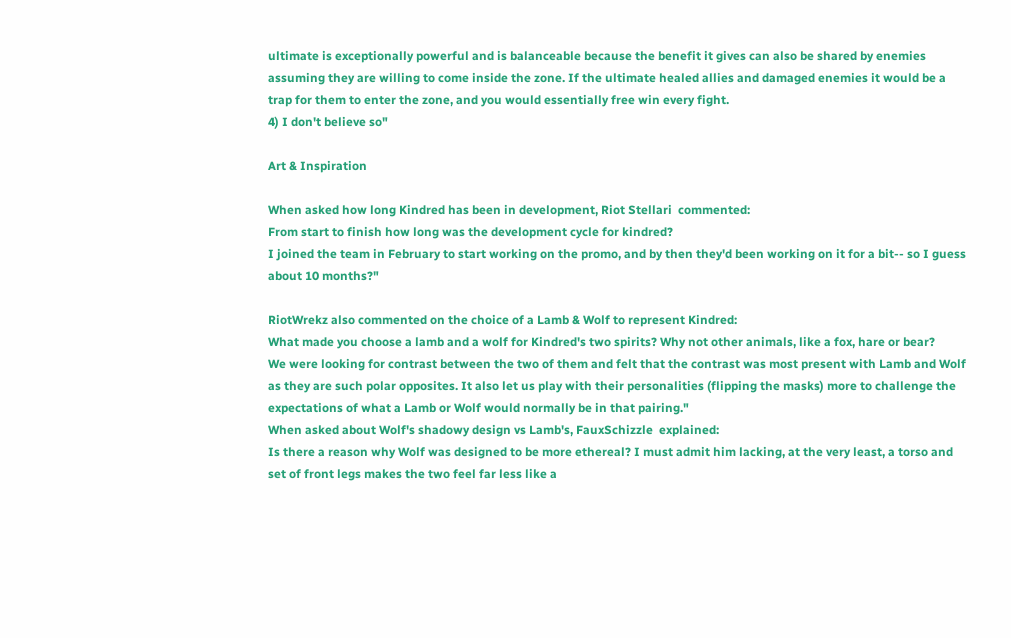ultimate is exceptionally powerful and is balanceable because the benefit it gives can also be shared by enemies assuming they are willing to come inside the zone. If the ultimate healed allies and damaged enemies it would be a trap for them to enter the zone, and you would essentially free win every fight.
4) I don't believe so"

Art & Inspiration

When asked how long Kindred has been in development, Riot Stellari  commented:
From start to finish how long was the development cycle for kindred?
I joined the team in February to start working on the promo, and by then they'd been working on it for a bit-- so I guess about 10 months?"

RiotWrekz also commented on the choice of a Lamb & Wolf to represent Kindred:
What made you choose a lamb and a wolf for Kindred's two spirits? Why not other animals, like a fox, hare or bear?
We were looking for contrast between the two of them and felt that the contrast was most present with Lamb and Wolf as they are such polar opposites. It also let us play with their personalities (flipping the masks) more to challenge the expectations of what a Lamb or Wolf would normally be in that pairing."
When asked about Wolf's shadowy design vs Lamb's, FauxSchizzle  explained:
Is there a reason why Wolf was designed to be more ethereal? I must admit him lacking, at the very least, a torso and set of front legs makes the two feel far less like a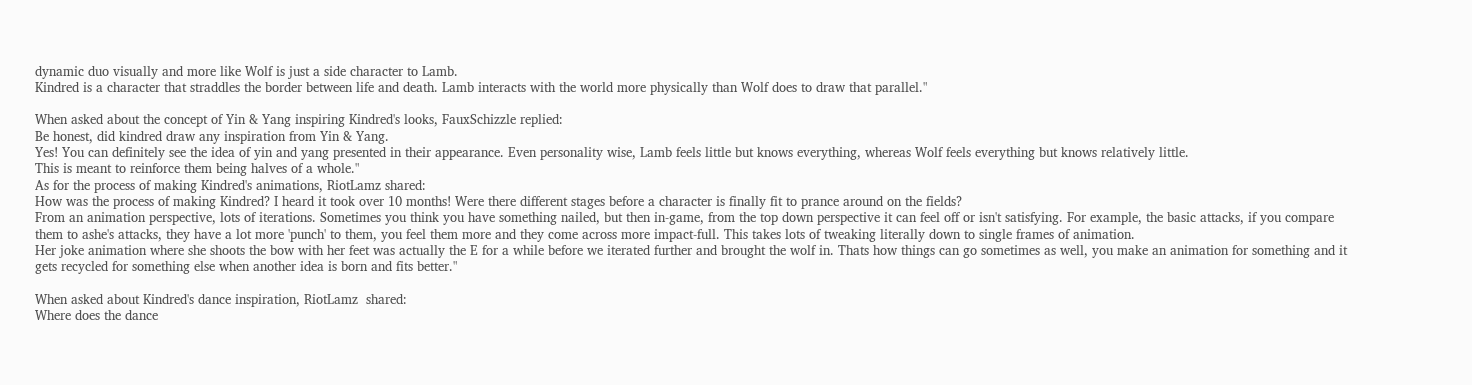dynamic duo visually and more like Wolf is just a side character to Lamb.
Kindred is a character that straddles the border between life and death. Lamb interacts with the world more physically than Wolf does to draw that parallel."

When asked about the concept of Yin & Yang inspiring Kindred's looks, FauxSchizzle replied:
Be honest, did kindred draw any inspiration from Yin & Yang.
Yes! You can definitely see the idea of yin and yang presented in their appearance. Even personality wise, Lamb feels little but knows everything, whereas Wolf feels everything but knows relatively little.
This is meant to reinforce them being halves of a whole."
As for the process of making Kindred's animations, RiotLamz shared:
How was the process of making Kindred? I heard it took over 10 months! Were there different stages before a character is finally fit to prance around on the fields?
From an animation perspective, lots of iterations. Sometimes you think you have something nailed, but then in-game, from the top down perspective it can feel off or isn't satisfying. For example, the basic attacks, if you compare them to ashe's attacks, they have a lot more 'punch' to them, you feel them more and they come across more impact-full. This takes lots of tweaking literally down to single frames of animation.
Her joke animation where she shoots the bow with her feet was actually the E for a while before we iterated further and brought the wolf in. Thats how things can go sometimes as well, you make an animation for something and it gets recycled for something else when another idea is born and fits better."

When asked about Kindred's dance inspiration, RiotLamz  shared:
Where does the dance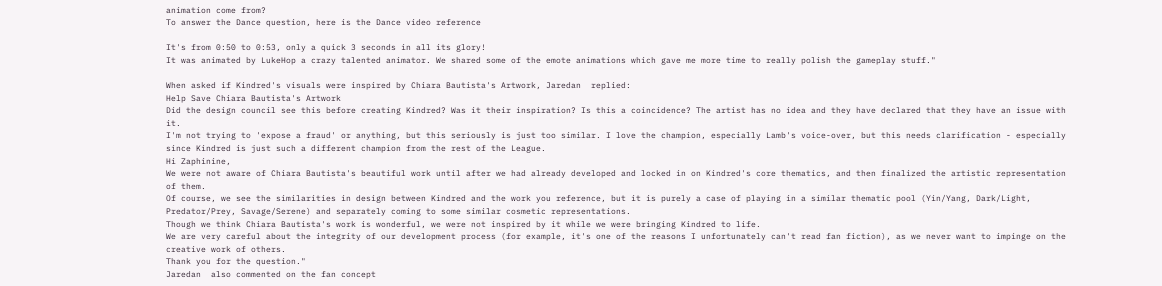animation come from?
To answer the Dance question, here is the Dance video reference

It's from 0:50 to 0:53, only a quick 3 seconds in all its glory!
It was animated by LukeHop a crazy talented animator. We shared some of the emote animations which gave me more time to really polish the gameplay stuff."

When asked if Kindred's visuals were inspired by Chiara Bautista's Artwork, Jaredan  replied:
Help Save Chiara Bautista's Artwork
Did the design council see this before creating Kindred? Was it their inspiration? Is this a coincidence? The artist has no idea and they have declared that they have an issue with it.
I'm not trying to 'expose a fraud' or anything, but this seriously is just too similar. I love the champion, especially Lamb's voice-over, but this needs clarification - especially since Kindred is just such a different champion from the rest of the League.
Hi Zaphinine,
We were not aware of Chiara Bautista's beautiful work until after we had already developed and locked in on Kindred's core thematics, and then finalized the artistic representation of them.
Of course, we see the similarities in design between Kindred and the work you reference, but it is purely a case of playing in a similar thematic pool (Yin/Yang, Dark/Light, Predator/Prey, Savage/Serene) and separately coming to some similar cosmetic representations.
Though we think Chiara Bautista's work is wonderful, we were not inspired by it while we were bringing Kindred to life.
We are very careful about the integrity of our development process (for example, it's one of the reasons I unfortunately can't read fan fiction), as we never want to impinge on the creative work of others.
Thank you for the question."
Jaredan  also commented on the fan concept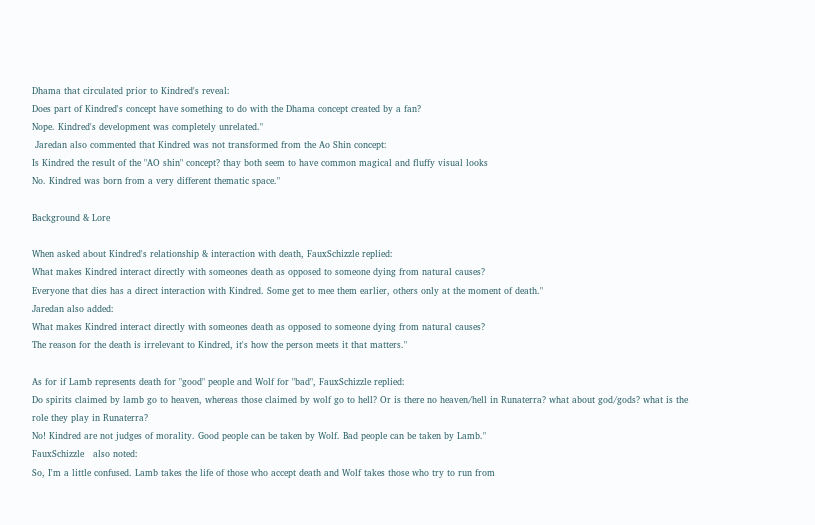Dhama that circulated prior to Kindred's reveal:
Does part of Kindred's concept have something to do with the Dhama concept created by a fan?
Nope. Kindred's development was completely unrelated."
 Jaredan also commented that Kindred was not transformed from the Ao Shin concept:
Is Kindred the result of the "AO shin" concept? thay both seem to have common magical and fluffy visual looks
No. Kindred was born from a very different thematic space."

Background & Lore

When asked about Kindred's relationship & interaction with death, FauxSchizzle replied:
What makes Kindred interact directly with someones death as opposed to someone dying from natural causes?
Everyone that dies has a direct interaction with Kindred. Some get to mee them earlier, others only at the moment of death."
Jaredan also added:
What makes Kindred interact directly with someones death as opposed to someone dying from natural causes?
The reason for the death is irrelevant to Kindred, it's how the person meets it that matters."

As for if Lamb represents death for "good" people and Wolf for "bad", FauxSchizzle replied:
Do spirits claimed by lamb go to heaven, whereas those claimed by wolf go to hell? Or is there no heaven/hell in Runaterra? what about god/gods? what is the role they play in Runaterra?
No! Kindred are not judges of morality. Good people can be taken by Wolf. Bad people can be taken by Lamb."
FauxSchizzle   also noted:
So, I'm a little confused. Lamb takes the life of those who accept death and Wolf takes those who try to run from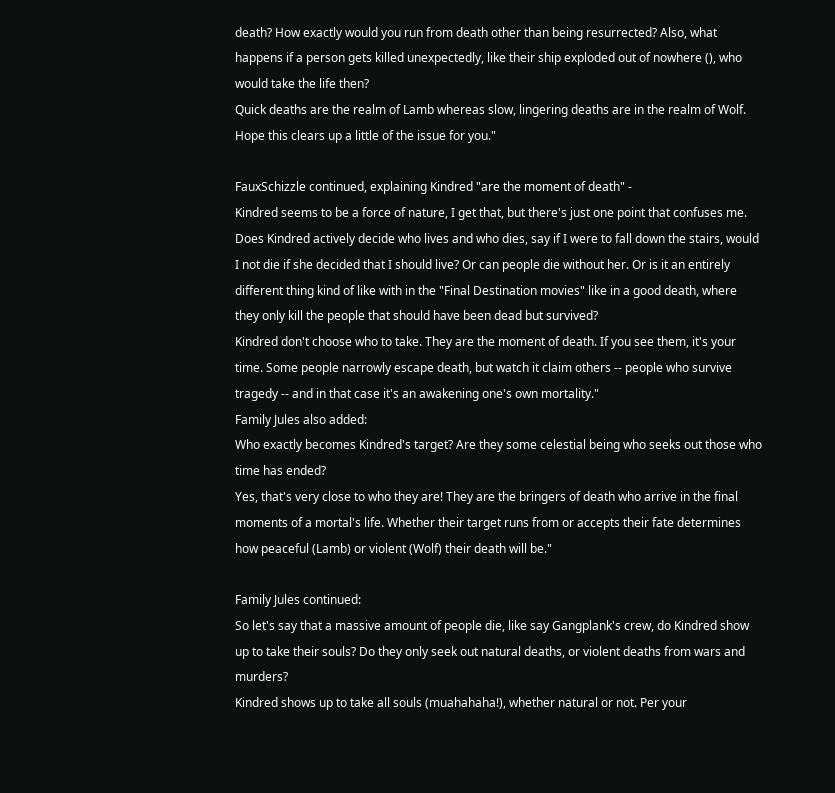death? How exactly would you run from death other than being resurrected? Also, what happens if a person gets killed unexpectedly, like their ship exploded out of nowhere (), who would take the life then?
Quick deaths are the realm of Lamb whereas slow, lingering deaths are in the realm of Wolf. Hope this clears up a little of the issue for you."

FauxSchizzle continued, explaining Kindred "are the moment of death" -
Kindred seems to be a force of nature, I get that, but there's just one point that confuses me. Does Kindred actively decide who lives and who dies, say if I were to fall down the stairs, would I not die if she decided that I should live? Or can people die without her. Or is it an entirely different thing kind of like with in the "Final Destination movies" like in a good death, where they only kill the people that should have been dead but survived?
Kindred don't choose who to take. They are the moment of death. If you see them, it's your time. Some people narrowly escape death, but watch it claim others -- people who survive tragedy -- and in that case it's an awakening one's own mortality."
Family Jules also added:
Who exactly becomes Kindred's target? Are they some celestial being who seeks out those who time has ended?
Yes, that's very close to who they are! They are the bringers of death who arrive in the final moments of a mortal's life. Whether their target runs from or accepts their fate determines how peaceful (Lamb) or violent (Wolf) their death will be."

Family Jules continued:
So let's say that a massive amount of people die, like say Gangplank's crew, do Kindred show up to take their souls? Do they only seek out natural deaths, or violent deaths from wars and murders?
Kindred shows up to take all souls (muahahaha!), whether natural or not. Per your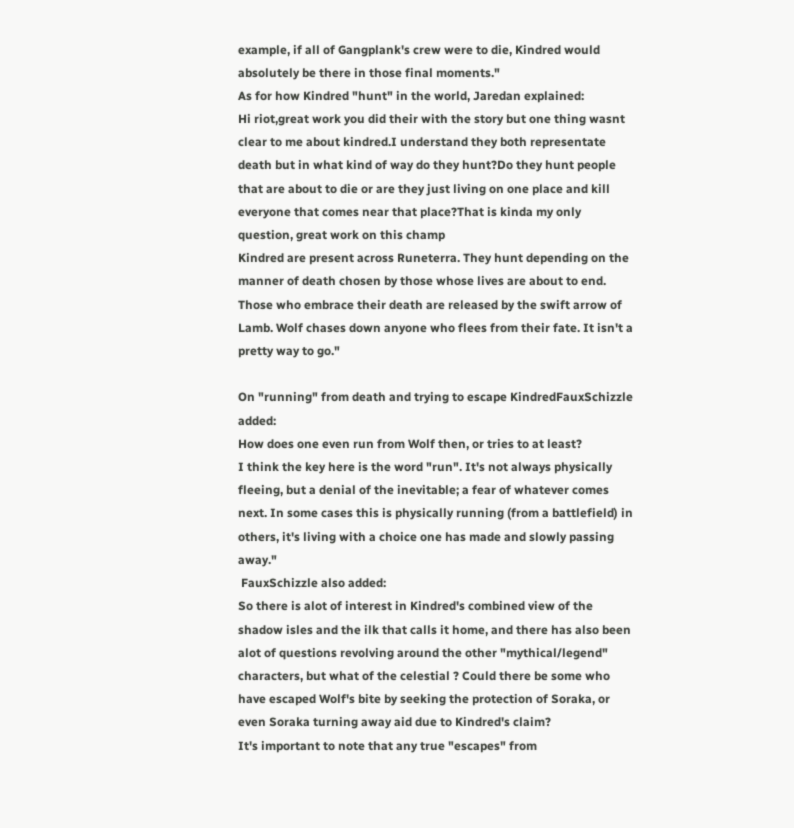example, if all of Gangplank's crew were to die, Kindred would absolutely be there in those final moments."
As for how Kindred "hunt" in the world, Jaredan explained:
Hi riot,great work you did their with the story but one thing wasnt clear to me about kindred.I understand they both representate death but in what kind of way do they hunt?Do they hunt people that are about to die or are they just living on one place and kill everyone that comes near that place?That is kinda my only question, great work on this champ
Kindred are present across Runeterra. They hunt depending on the manner of death chosen by those whose lives are about to end. Those who embrace their death are released by the swift arrow of Lamb. Wolf chases down anyone who flees from their fate. It isn't a pretty way to go."

On "running" from death and trying to escape KindredFauxSchizzle added:
How does one even run from Wolf then, or tries to at least?
I think the key here is the word "run". It's not always physically fleeing, but a denial of the inevitable; a fear of whatever comes next. In some cases this is physically running (from a battlefield) in others, it's living with a choice one has made and slowly passing away."
 FauxSchizzle also added:
So there is alot of interest in Kindred's combined view of the shadow isles and the ilk that calls it home, and there has also been alot of questions revolving around the other "mythical/legend" characters, but what of the celestial ? Could there be some who have escaped Wolf's bite by seeking the protection of Soraka, or even Soraka turning away aid due to Kindred's claim?
It's important to note that any true "escapes" from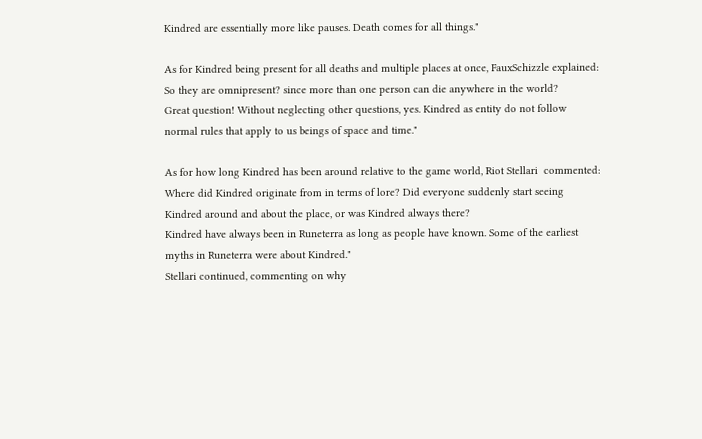Kindred are essentially more like pauses. Death comes for all things."

As for Kindred being present for all deaths and multiple places at once, FauxSchizzle explained:
So they are omnipresent? since more than one person can die anywhere in the world?
Great question! Without neglecting other questions, yes. Kindred as entity do not follow normal rules that apply to us beings of space and time."

As for how long Kindred has been around relative to the game world, Riot Stellari  commented:
Where did Kindred originate from in terms of lore? Did everyone suddenly start seeing Kindred around and about the place, or was Kindred always there?
Kindred have always been in Runeterra as long as people have known. Some of the earliest myths in Runeterra were about Kindred."
Stellari continued, commenting on why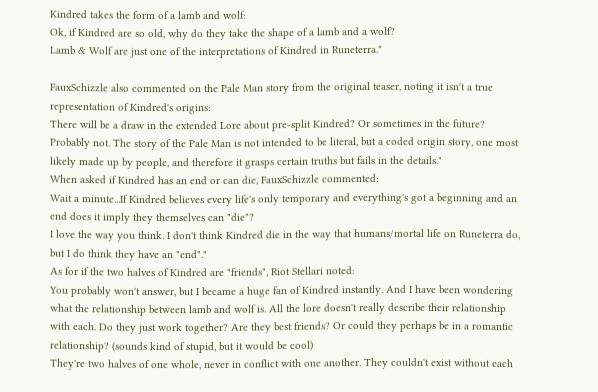Kindred takes the form of a lamb and wolf:
Ok, if Kindred are so old, why do they take the shape of a lamb and a wolf?
Lamb & Wolf are just one of the interpretations of Kindred in Runeterra."

FauxSchizzle also commented on the Pale Man story from the original teaser, noting it isn't a true representation of Kindred's origins:
There will be a draw in the extended Lore about pre-split Kindred? Or sometimes in the future?
Probably not. The story of the Pale Man is not intended to be literal, but a coded origin story, one most likely made up by people, and therefore it grasps certain truths but fails in the details."
When asked if Kindred has an end or can die, FauxSchizzle commented:
Wait a minute...If Kindred believes every life's only temporary and everything's got a beginning and an end does it imply they themselves can "die"?
I love the way you think. I don't think Kindred die in the way that humans/mortal life on Runeterra do, but I do think they have an "end"."
As for if the two halves of Kindred are "friends", Riot Stellari noted:
You probably won't answer, but I became a huge fan of Kindred instantly. And I have been wondering what the relationship between lamb and wolf is. All the lore doesn't really describe their relationship with each. Do they just work together? Are they best friends? Or could they perhaps be in a romantic relationship? (sounds kind of stupid, but it would be cool)
They're two halves of one whole, never in conflict with one another. They couldn't exist without each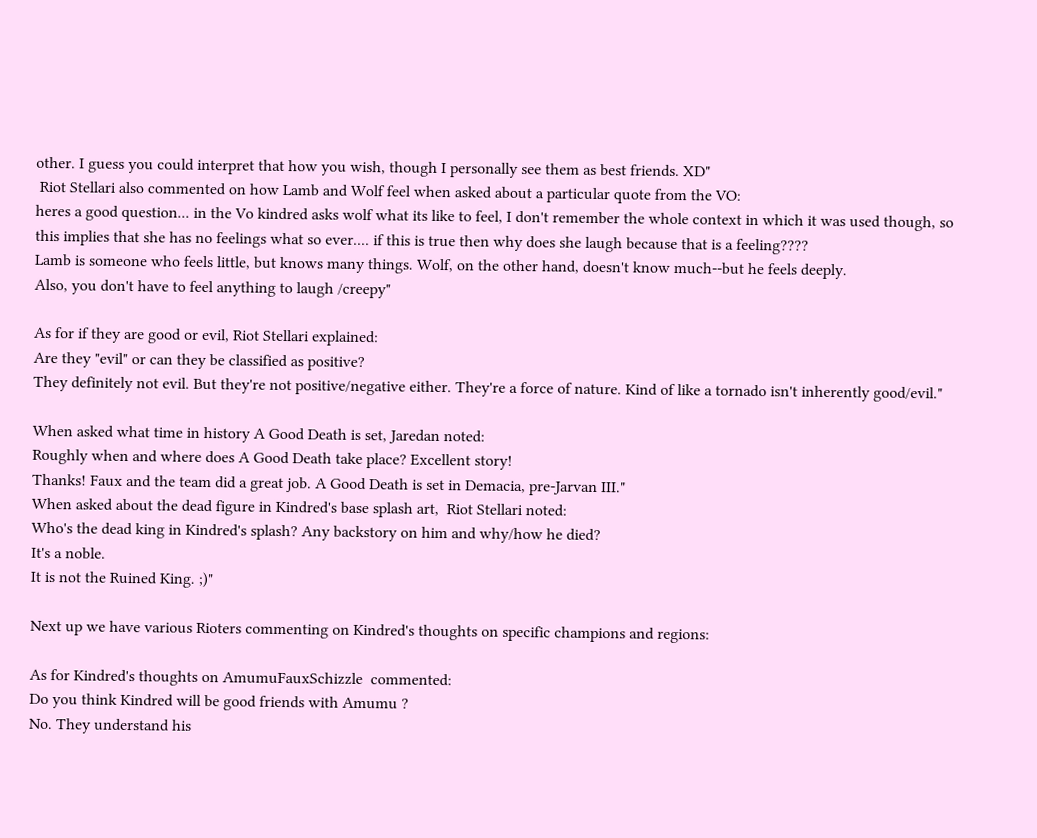other. I guess you could interpret that how you wish, though I personally see them as best friends. XD"
 Riot Stellari also commented on how Lamb and Wolf feel when asked about a particular quote from the VO:
heres a good question... in the Vo kindred asks wolf what its like to feel, I don't remember the whole context in which it was used though, so this implies that she has no feelings what so ever.... if this is true then why does she laugh because that is a feeling????
Lamb is someone who feels little, but knows many things. Wolf, on the other hand, doesn't know much--but he feels deeply.
Also, you don't have to feel anything to laugh /creepy"

As for if they are good or evil, Riot Stellari explained:
Are they "evil" or can they be classified as positive?
They definitely not evil. But they're not positive/negative either. They're a force of nature. Kind of like a tornado isn't inherently good/evil."

When asked what time in history A Good Death is set, Jaredan noted:
Roughly when and where does A Good Death take place? Excellent story!
Thanks! Faux and the team did a great job. A Good Death is set in Demacia, pre-Jarvan III."
When asked about the dead figure in Kindred's base splash art,  Riot Stellari noted:
Who's the dead king in Kindred's splash? Any backstory on him and why/how he died?
It's a noble.
It is not the Ruined King. ;)"

Next up we have various Rioters commenting on Kindred's thoughts on specific champions and regions:

As for Kindred's thoughts on AmumuFauxSchizzle  commented:
Do you think Kindred will be good friends with Amumu ?
No. They understand his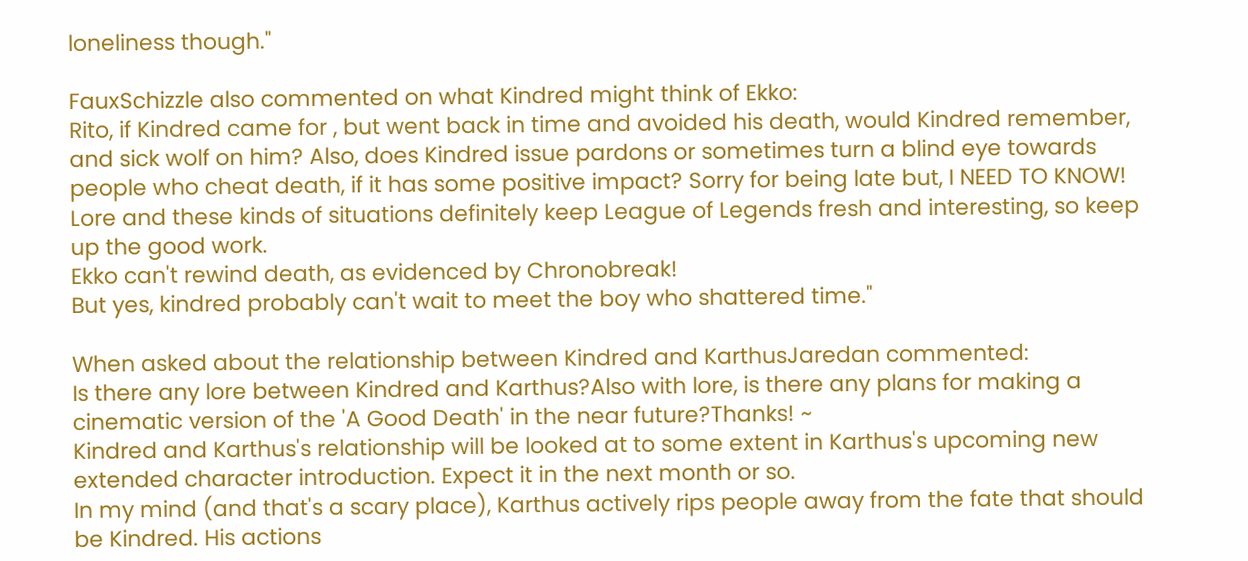loneliness though."

FauxSchizzle also commented on what Kindred might think of Ekko:
Rito, if Kindred came for , but went back in time and avoided his death, would Kindred remember, and sick wolf on him? Also, does Kindred issue pardons or sometimes turn a blind eye towards people who cheat death, if it has some positive impact? Sorry for being late but, I NEED TO KNOW! Lore and these kinds of situations definitely keep League of Legends fresh and interesting, so keep up the good work.
Ekko can't rewind death, as evidenced by Chronobreak!
But yes, kindred probably can't wait to meet the boy who shattered time."

When asked about the relationship between Kindred and KarthusJaredan commented:
Is there any lore between Kindred and Karthus?Also with lore, is there any plans for making a cinematic version of the 'A Good Death' in the near future?Thanks! ~
Kindred and Karthus's relationship will be looked at to some extent in Karthus's upcoming new extended character introduction. Expect it in the next month or so.
In my mind (and that's a scary place), Karthus actively rips people away from the fate that should be Kindred. His actions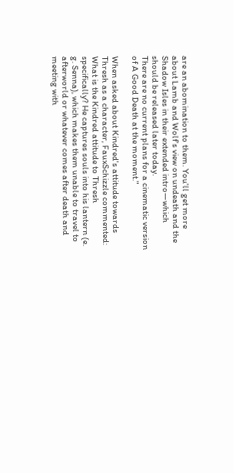are an abomination to them. You'll get more about Lamb and Wolf's view on undeath and the Shadow Isles in their extended intro—which should be released later today.
There are no current plans for a cinematic version of A Good Death at the moment."

When asked about Kindred's attitude towards Thresh as a character, FauxSchizzle commented:
What is the Kindred attitude to Thresh specifically? He captures souls into his lantern (e. g. Senna), which makes them unable to travel to afterworld or whatever comes after death and meeting with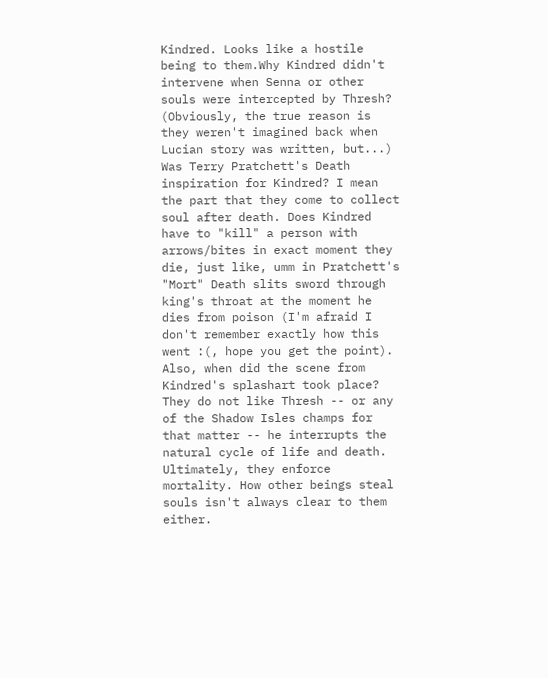Kindred. Looks like a hostile being to them.Why Kindred didn't intervene when Senna or other souls were intercepted by Thresh? (Obviously, the true reason is they weren't imagined back when Lucian story was written, but...)
Was Terry Pratchett's Death inspiration for Kindred? I mean the part that they come to collect soul after death. Does Kindred have to "kill" a person with arrows/bites in exact moment they die, just like, umm in Pratchett's "Mort" Death slits sword through king's throat at the moment he dies from poison (I'm afraid I don't remember exactly how this went :(, hope you get the point).
Also, when did the scene from Kindred's splashart took place?
They do not like Thresh -- or any of the Shadow Isles champs for that matter -- he interrupts the natural cycle of life and death.
Ultimately, they enforce mortality. How other beings steal souls isn't always clear to them either.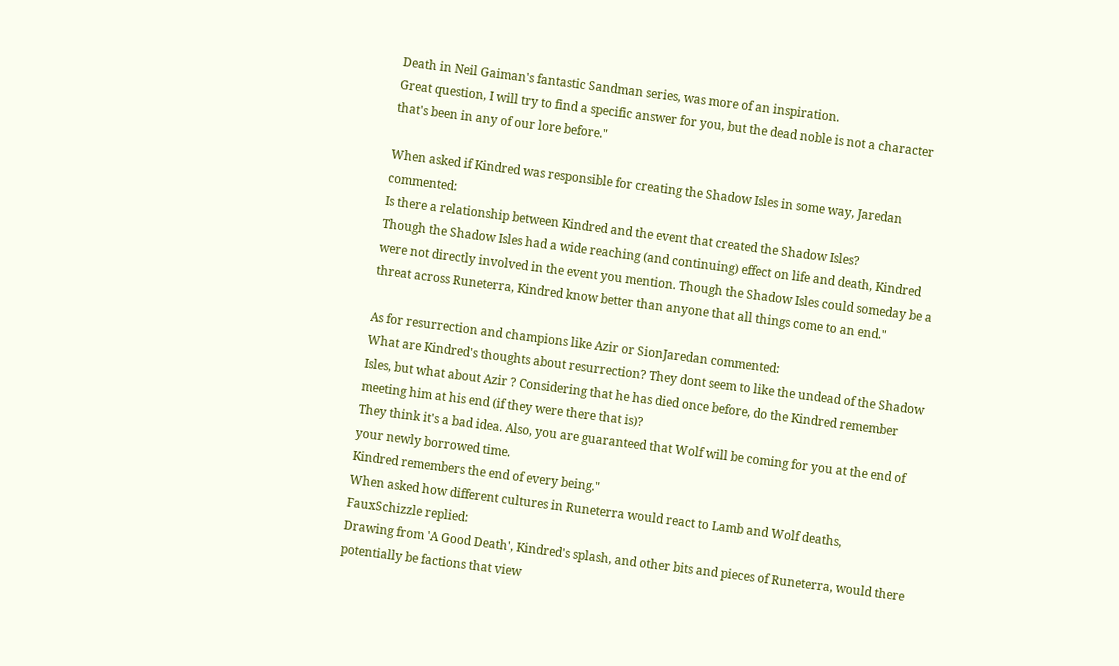Death in Neil Gaiman's fantastic Sandman series, was more of an inspiration.
Great question, I will try to find a specific answer for you, but the dead noble is not a character that's been in any of our lore before."

When asked if Kindred was responsible for creating the Shadow Isles in some way, Jaredan commented:
Is there a relationship between Kindred and the event that created the Shadow Isles?
Though the Shadow Isles had a wide reaching (and continuing) effect on life and death, Kindred were not directly involved in the event you mention. Though the Shadow Isles could someday be a threat across Runeterra, Kindred know better than anyone that all things come to an end."

As for resurrection and champions like Azir or SionJaredan commented:
What are Kindred's thoughts about resurrection? They dont seem to like the undead of the Shadow Isles, but what about Azir ? Considering that he has died once before, do the Kindred remember meeting him at his end (if they were there that is)?
They think it's a bad idea. Also, you are guaranteed that Wolf will be coming for you at the end of your newly borrowed time.
Kindred remembers the end of every being."
When asked how different cultures in Runeterra would react to Lamb and Wolf deaths, FauxSchizzle replied:
Drawing from 'A Good Death', Kindred's splash, and other bits and pieces of Runeterra, would there potentially be factions that view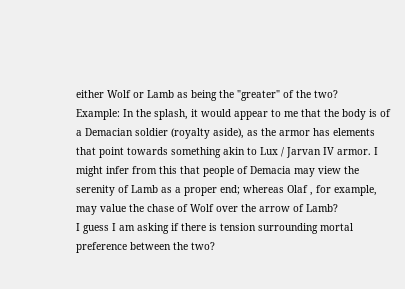either Wolf or Lamb as being the "greater" of the two?
Example: In the splash, it would appear to me that the body is of a Demacian soldier (royalty aside), as the armor has elements that point towards something akin to Lux / Jarvan IV armor. I might infer from this that people of Demacia may view the serenity of Lamb as a proper end; whereas Olaf , for example, may value the chase of Wolf over the arrow of Lamb?
I guess I am asking if there is tension surrounding mortal preference between the two?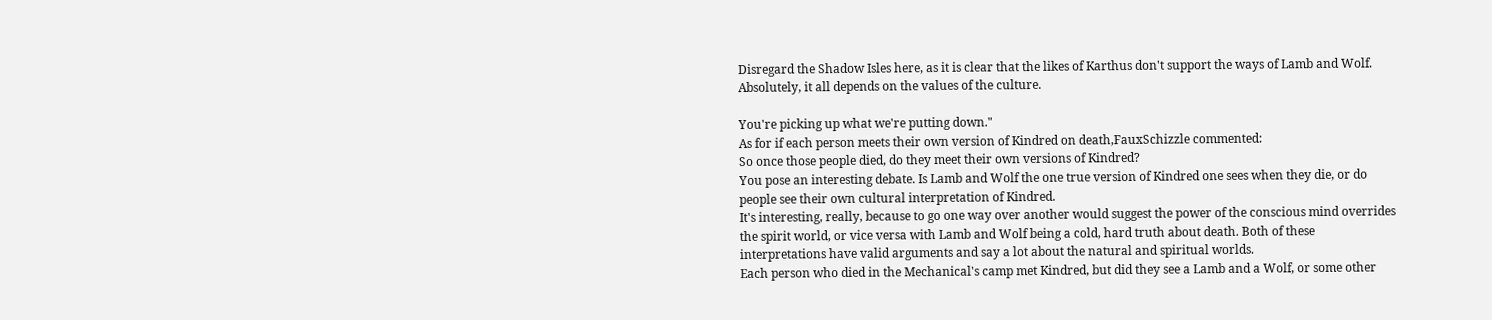Disregard the Shadow Isles here, as it is clear that the likes of Karthus don't support the ways of Lamb and Wolf.
Absolutely, it all depends on the values of the culture.

You're picking up what we're putting down."
As for if each person meets their own version of Kindred on death,FauxSchizzle commented:
So once those people died, do they meet their own versions of Kindred?
You pose an interesting debate. Is Lamb and Wolf the one true version of Kindred one sees when they die, or do people see their own cultural interpretation of Kindred.
It's interesting, really, because to go one way over another would suggest the power of the conscious mind overrides the spirit world, or vice versa with Lamb and Wolf being a cold, hard truth about death. Both of these interpretations have valid arguments and say a lot about the natural and spiritual worlds.
Each person who died in the Mechanical's camp met Kindred, but did they see a Lamb and a Wolf, or some other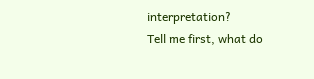interpretation?
Tell me first, what do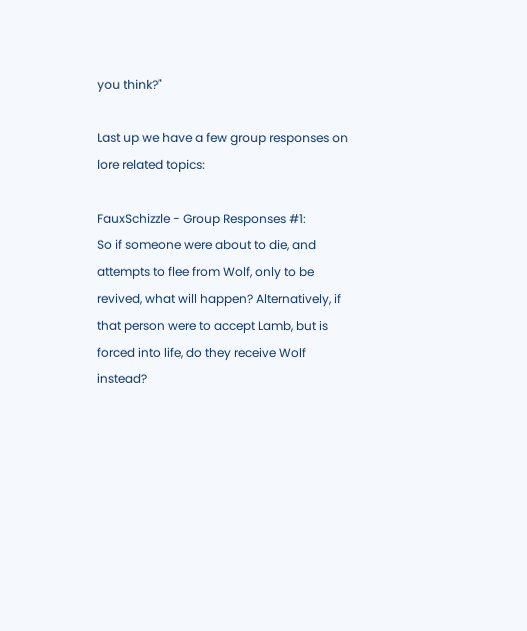you think?"

Last up we have a few group responses on lore related topics:

FauxSchizzle - Group Responses #1:
So if someone were about to die, and attempts to flee from Wolf, only to be revived, what will happen? Alternatively, if that person were to accept Lamb, but is forced into life, do they receive Wolf instead?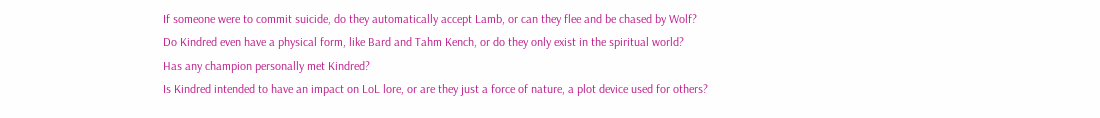If someone were to commit suicide, do they automatically accept Lamb, or can they flee and be chased by Wolf?
Do Kindred even have a physical form, like Bard and Tahm Kench, or do they only exist in the spiritual world?
Has any champion personally met Kindred?
Is Kindred intended to have an impact on LoL lore, or are they just a force of nature, a plot device used for others?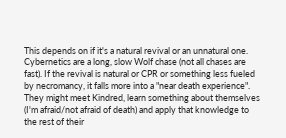This depends on if it's a natural revival or an unnatural one. Cybernetics are a long, slow Wolf chase (not all chases are fast). If the revival is natural or CPR or something less fueled by necromancy, it falls more into a "near death experience". They might meet Kindred, learn something about themselves (I'm afraid/not afraid of death) and apply that knowledge to the rest of their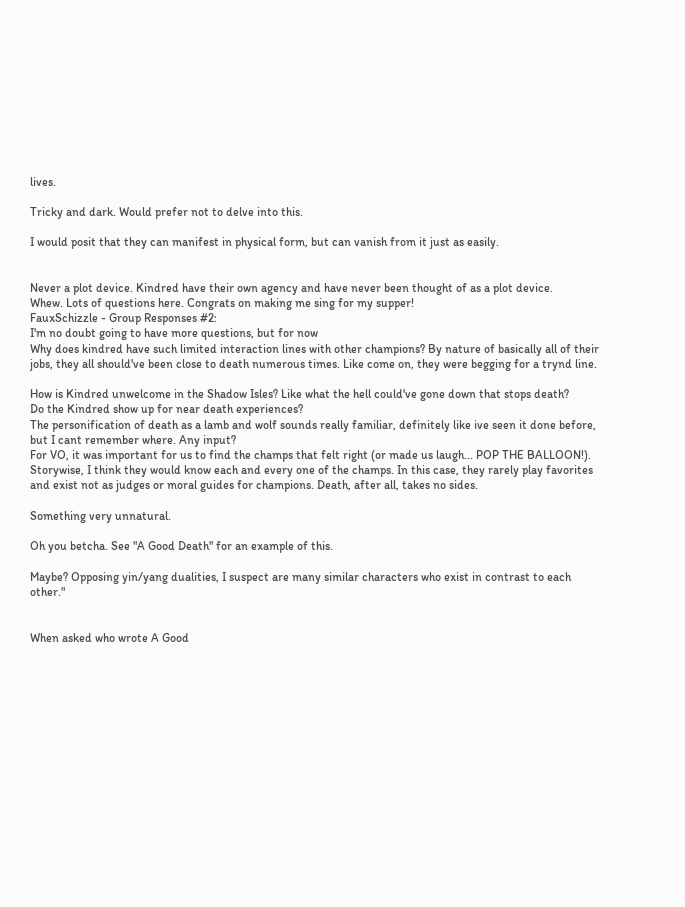lives.

Tricky and dark. Would prefer not to delve into this.

I would posit that they can manifest in physical form, but can vanish from it just as easily.


Never a plot device. Kindred have their own agency and have never been thought of as a plot device.
Whew. Lots of questions here. Congrats on making me sing for my supper!
FauxSchizzle - Group Responses #2:
I'm no doubt going to have more questions, but for now
Why does kindred have such limited interaction lines with other champions? By nature of basically all of their jobs, they all should've been close to death numerous times. Like come on, they were begging for a trynd line.

How is Kindred unwelcome in the Shadow Isles? Like what the hell could've gone down that stops death?
Do the Kindred show up for near death experiences?
The personification of death as a lamb and wolf sounds really familiar, definitely like ive seen it done before, but I cant remember where. Any input?
For VO, it was important for us to find the champs that felt right (or made us laugh... POP THE BALLOON!). Storywise, I think they would know each and every one of the champs. In this case, they rarely play favorites and exist not as judges or moral guides for champions. Death, after all, takes no sides.

Something very unnatural.

Oh you betcha. See "A Good Death" for an example of this.

Maybe? Opposing yin/yang dualities, I suspect are many similar characters who exist in contrast to each other."


When asked who wrote A Good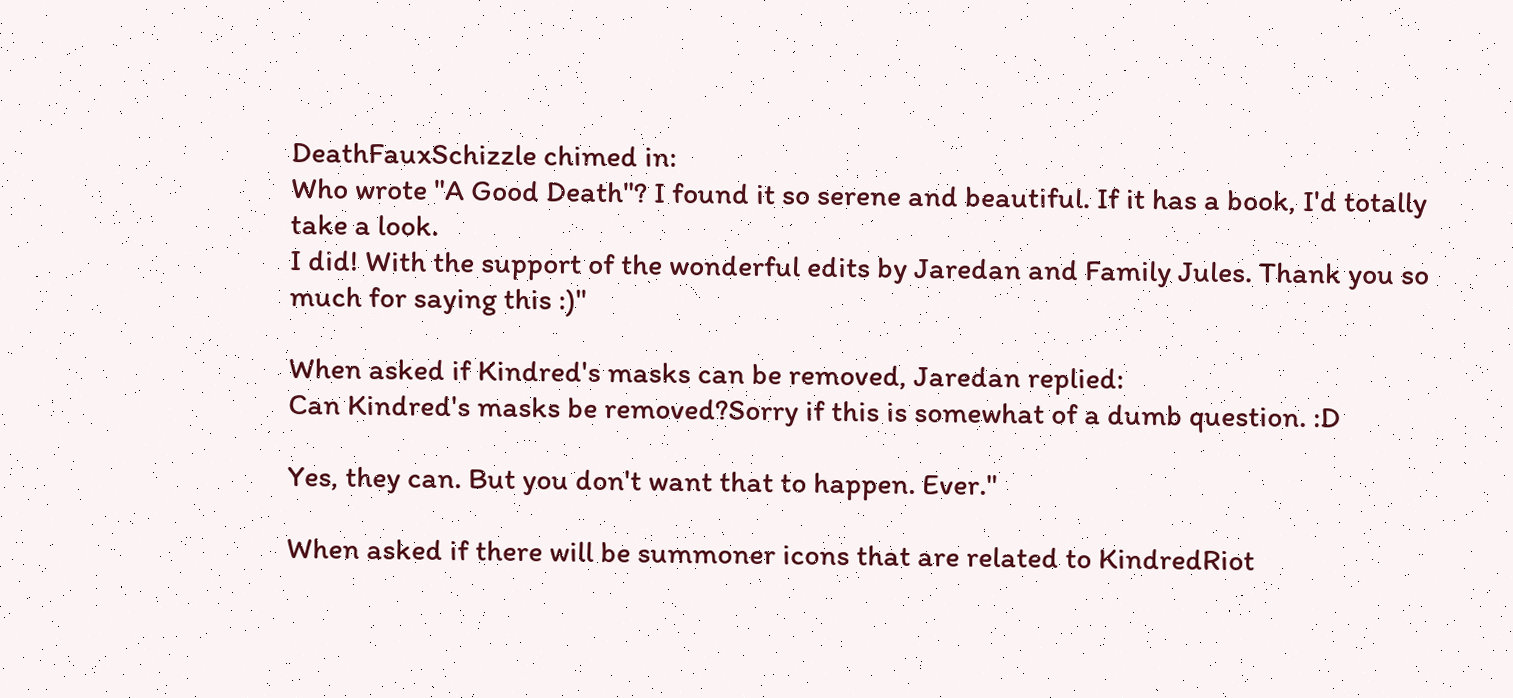DeathFauxSchizzle chimed in:
Who wrote "A Good Death"? I found it so serene and beautiful. If it has a book, I'd totally take a look.
I did! With the support of the wonderful edits by Jaredan and Family Jules. Thank you so much for saying this :)"

When asked if Kindred's masks can be removed, Jaredan replied:
Can Kindred's masks be removed?Sorry if this is somewhat of a dumb question. :D

Yes, they can. But you don't want that to happen. Ever."

When asked if there will be summoner icons that are related to KindredRiot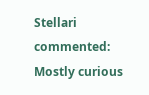Stellari commented:
Mostly curious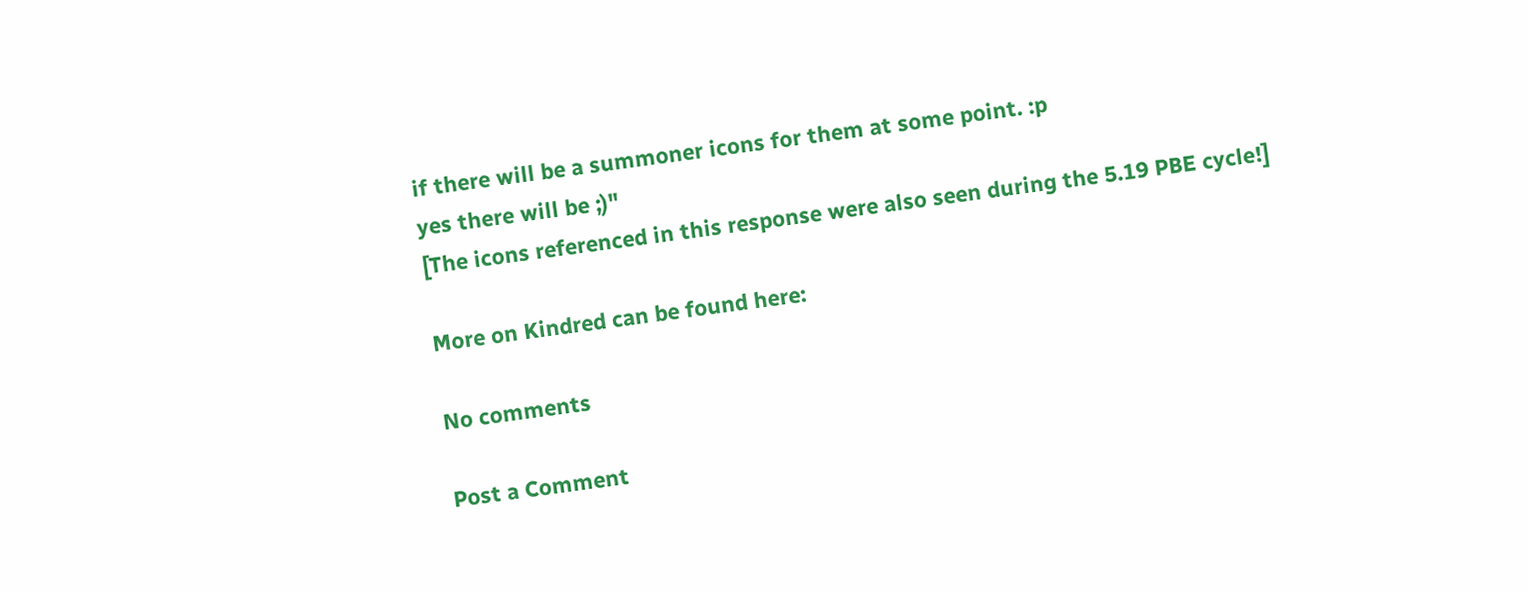if there will be a summoner icons for them at some point. :p
yes there will be ;)"
[The icons referenced in this response were also seen during the 5.19 PBE cycle!]

More on Kindred can be found here:

No comments

Post a Comment